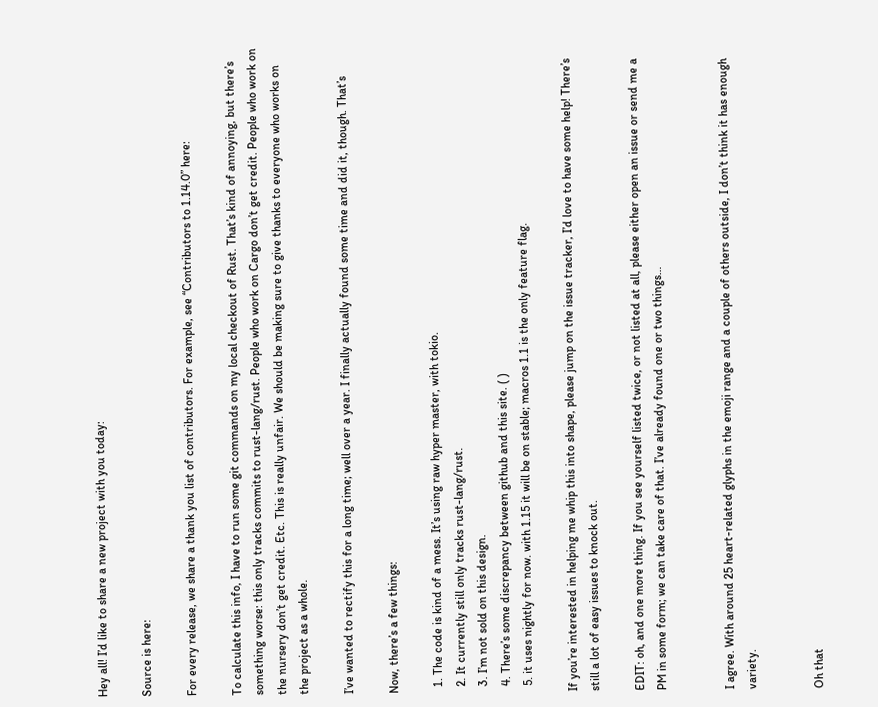Hey all! I’d like to share a new project with you today:

Source is here:

For every release, we share a thank you list of contributors. For example, see “Contributors to 1.14.0” here:

To calculate this info, I have to run some git commands on my local checkout of Rust. That’s kind of annoying, but there’s something worse: this only tracks commits to rust-lang/rust. People who work on Cargo don’t get credit. People who work on the nursery don’t get credit. Etc. This is really unfair. We should be making sure to give thanks to everyone who works on the project as a whole.

I’ve wanted to rectify this for a long time; well over a year. I finally actually found some time and did it, though. That’s

Now, there’s a few things:

  1. The code is kind of a mess. It’s using raw hyper master, with tokio.
  2. It currently still only tracks rust-lang/rust.
  3. I’m not sold on this design.
  4. There’s some discrepancy between github and this site. ( )
  5. it uses nightly for now. with 1.15 it will be on stable; macros 1.1 is the only feature flag.

If you’re interested in helping me whip this into shape, please jump on the issue tracker, I’d love to have some help! There’s still a lot of easy issues to knock out.

EDIT: oh, and one more thing. If you see yourself listed twice, or not listed at all, please either open an issue or send me a PM in some form; we can take care of that. I’ve already found one or two things…


I agree. With around 25 heart-related glyphs in the emoji range and a couple of others outside, I don’t think it has enough variety.


Oh that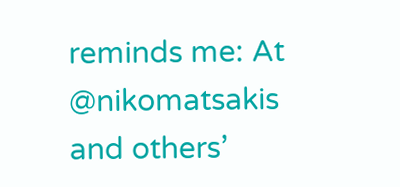reminds me: At @nikomatsakis and others’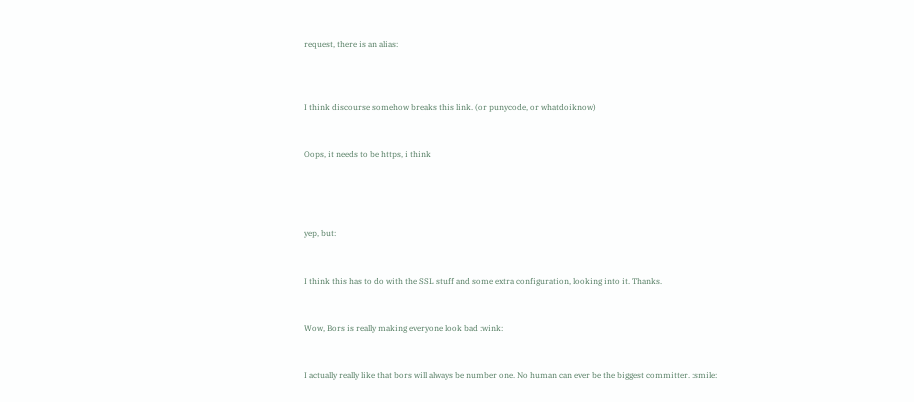request, there is an alias:



I think discourse somehow breaks this link. (or punycode, or whatdoiknow)


Oops, it needs to be https, i think




yep, but:


I think this has to do with the SSL stuff and some extra configuration, looking into it. Thanks.


Wow, Bors is really making everyone look bad :wink:


I actually really like that bors will always be number one. No human can ever be the biggest committer. :smile: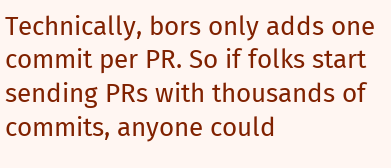Technically, bors only adds one commit per PR. So if folks start sending PRs with thousands of commits, anyone could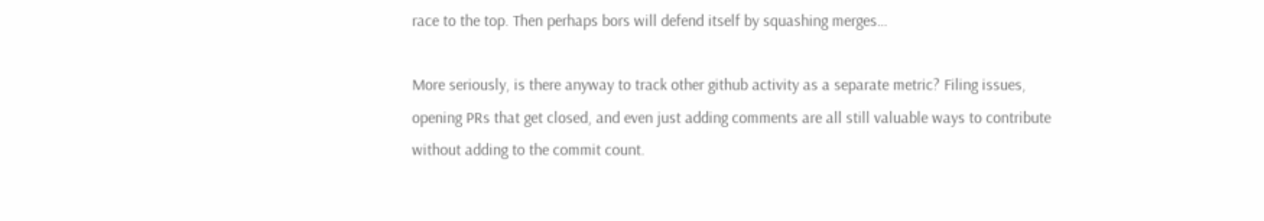race to the top. Then perhaps bors will defend itself by squashing merges…

More seriously, is there anyway to track other github activity as a separate metric? Filing issues, opening PRs that get closed, and even just adding comments are all still valuable ways to contribute without adding to the commit count.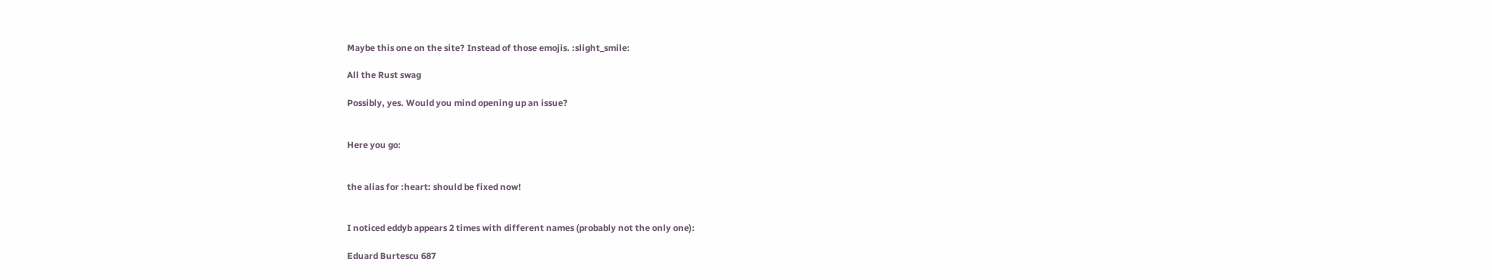Maybe this one on the site? Instead of those emojis. :slight_smile:

All the Rust swag

Possibly, yes. Would you mind opening up an issue?


Here you go:


the alias for :heart: should be fixed now!


I noticed eddyb appears 2 times with different names (probably not the only one):

Eduard Burtescu 687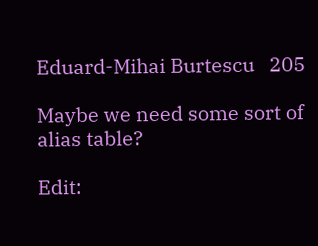Eduard-Mihai Burtescu   205

Maybe we need some sort of alias table?

Edit: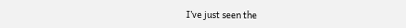I’ve just seen the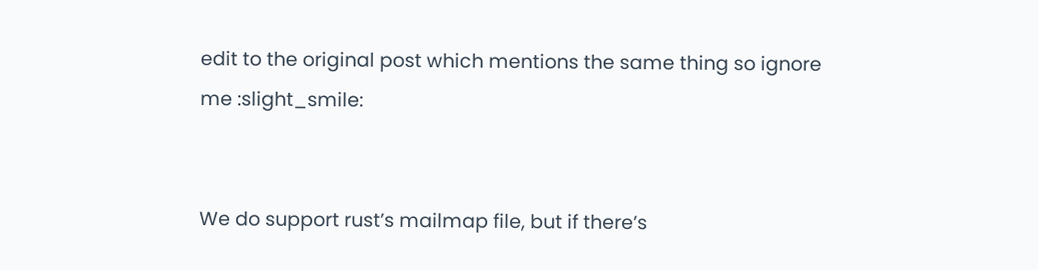edit to the original post which mentions the same thing so ignore me :slight_smile:


We do support rust’s mailmap file, but if there’s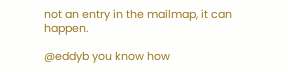not an entry in the mailmap, it can happen.

@eddyb you know how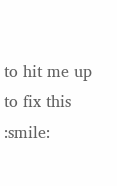to hit me up to fix this :smile: